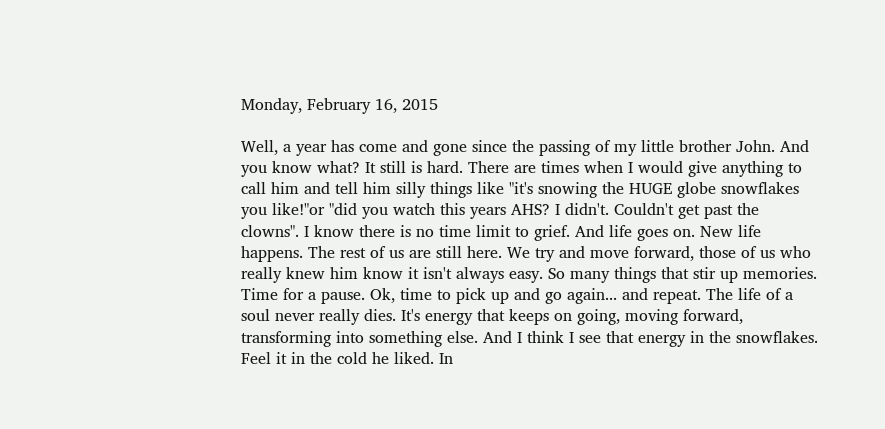Monday, February 16, 2015

Well, a year has come and gone since the passing of my little brother John. And you know what? It still is hard. There are times when I would give anything to call him and tell him silly things like "it's snowing the HUGE globe snowflakes you like!"or "did you watch this years AHS? I didn't. Couldn't get past the clowns". I know there is no time limit to grief. And life goes on. New life happens. The rest of us are still here. We try and move forward, those of us who really knew him know it isn't always easy. So many things that stir up memories. Time for a pause. Ok, time to pick up and go again... and repeat. The life of a soul never really dies. It's energy that keeps on going, moving forward, transforming into something else. And I think I see that energy in the snowflakes. Feel it in the cold he liked. In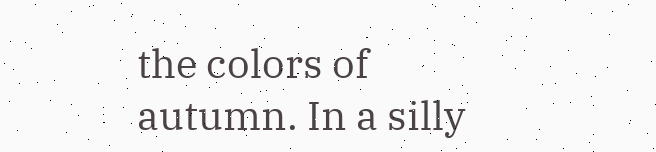the colors of autumn. In a silly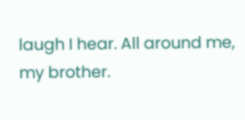laugh I hear. All around me, my brother.